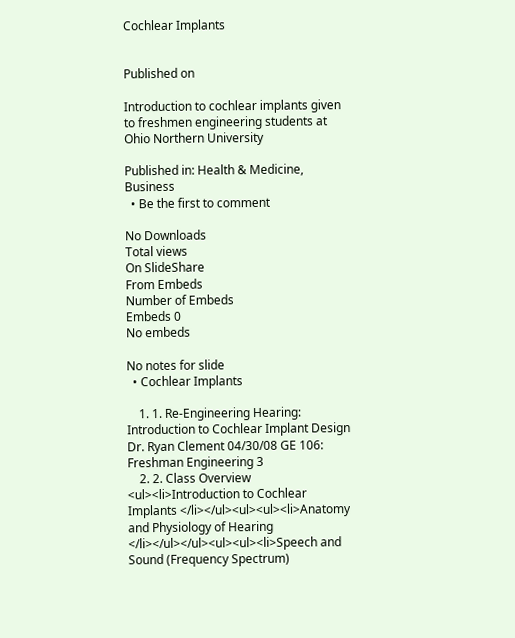Cochlear Implants


Published on

Introduction to cochlear implants given to freshmen engineering students at Ohio Northern University

Published in: Health & Medicine, Business
  • Be the first to comment

No Downloads
Total views
On SlideShare
From Embeds
Number of Embeds
Embeds 0
No embeds

No notes for slide
  • Cochlear Implants

    1. 1. Re-Engineering Hearing: Introduction to Cochlear Implant Design Dr. Ryan Clement 04/30/08 GE 106: Freshman Engineering 3
    2. 2. Class Overview <ul><li>Introduction to Cochlear Implants </li></ul><ul><ul><li>Anatomy and Physiology of Hearing </li></ul></ul><ul><ul><li>Speech and Sound (Frequency Spectrum)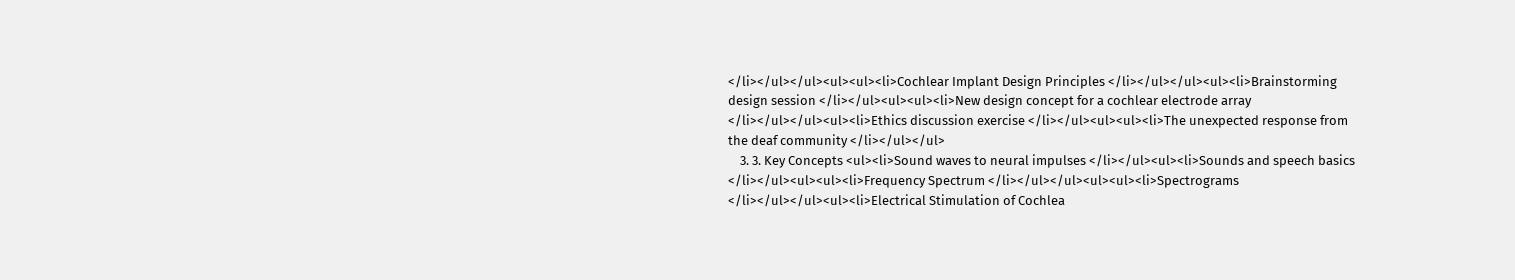</li></ul></ul><ul><ul><li>Cochlear Implant Design Principles </li></ul></ul><ul><li>Brainstorming design session </li></ul><ul><ul><li>New design concept for a cochlear electrode array </li></ul></ul><ul><li>Ethics discussion exercise </li></ul><ul><ul><li>The unexpected response from the deaf community </li></ul></ul>
    3. 3. Key Concepts <ul><li>Sound waves to neural impulses </li></ul><ul><li>Sounds and speech basics </li></ul><ul><ul><li>Frequency Spectrum </li></ul></ul><ul><ul><li>Spectrograms </li></ul></ul><ul><li>Electrical Stimulation of Cochlea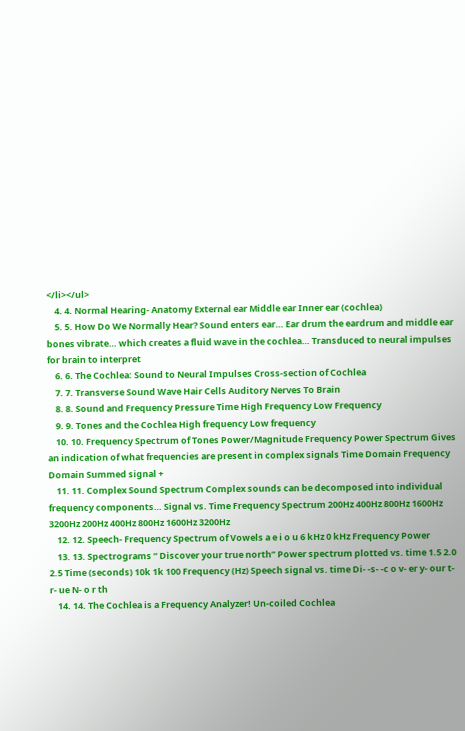</li></ul>
    4. 4. Normal Hearing- Anatomy External ear Middle ear Inner ear (cochlea)
    5. 5. How Do We Normally Hear? Sound enters ear… Ear drum the eardrum and middle ear bones vibrate… which creates a fluid wave in the cochlea… Transduced to neural impulses for brain to interpret
    6. 6. The Cochlea: Sound to Neural Impulses Cross-section of Cochlea
    7. 7. Transverse Sound Wave Hair Cells Auditory Nerves To Brain
    8. 8. Sound and Frequency Pressure Time High Frequency Low Frequency
    9. 9. Tones and the Cochlea High frequency Low frequency
    10. 10. Frequency Spectrum of Tones Power/Magnitude Frequency Power Spectrum Gives an indication of what frequencies are present in complex signals Time Domain Frequency Domain Summed signal +
    11. 11. Complex Sound Spectrum Complex sounds can be decomposed into individual frequency components… Signal vs. Time Frequency Spectrum 200Hz 400Hz 800Hz 1600Hz 3200Hz 200Hz 400Hz 800Hz 1600Hz 3200Hz
    12. 12. Speech- Frequency Spectrum of Vowels a e i o u 6 kHz 0 kHz Frequency Power
    13. 13. Spectrograms “ Discover your true north” Power spectrum plotted vs. time 1.5 2.0 2.5 Time (seconds) 10k 1k 100 Frequency (Hz) Speech signal vs. time Di- -s- -c o v- er y- our t- r- ue N- o r th
    14. 14. The Cochlea is a Frequency Analyzer! Un-coiled Cochlea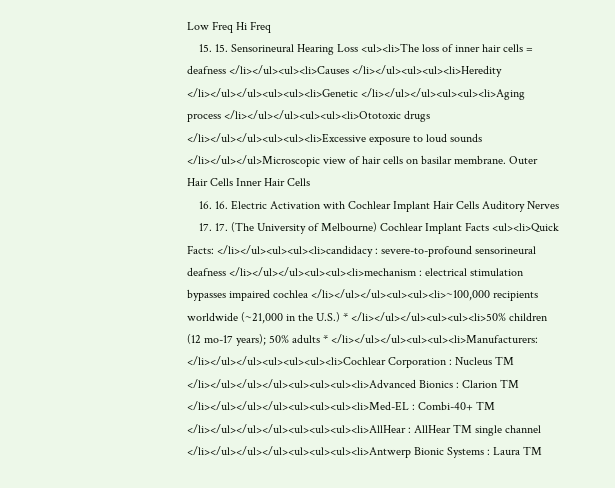Low Freq Hi Freq
    15. 15. Sensorineural Hearing Loss <ul><li>The loss of inner hair cells = deafness </li></ul><ul><li>Causes </li></ul><ul><ul><li>Heredity </li></ul></ul><ul><ul><li>Genetic </li></ul></ul><ul><ul><li>Aging process </li></ul></ul><ul><ul><li>Ototoxic drugs </li></ul></ul><ul><ul><li>Excessive exposure to loud sounds </li></ul></ul>Microscopic view of hair cells on basilar membrane. Outer Hair Cells Inner Hair Cells
    16. 16. Electric Activation with Cochlear Implant Hair Cells Auditory Nerves
    17. 17. (The University of Melbourne) Cochlear Implant Facts <ul><li>Quick Facts: </li></ul><ul><ul><li>candidacy : severe-to-profound sensorineural deafness </li></ul></ul><ul><ul><li>mechanism : electrical stimulation bypasses impaired cochlea </li></ul></ul><ul><ul><li>~100,000 recipients worldwide (~21,000 in the U.S.) * </li></ul></ul><ul><ul><li>50% children (12 mo-17 years); 50% adults * </li></ul></ul><ul><ul><li>Manufacturers: </li></ul></ul><ul><ul><ul><li>Cochlear Corporation : Nucleus TM </li></ul></ul></ul><ul><ul><ul><li>Advanced Bionics : Clarion TM </li></ul></ul></ul><ul><ul><ul><li>Med-EL : Combi-40+ TM </li></ul></ul></ul><ul><ul><ul><li>AllHear : AllHear TM single channel </li></ul></ul></ul><ul><ul><ul><li>Antwerp Bionic Systems : Laura TM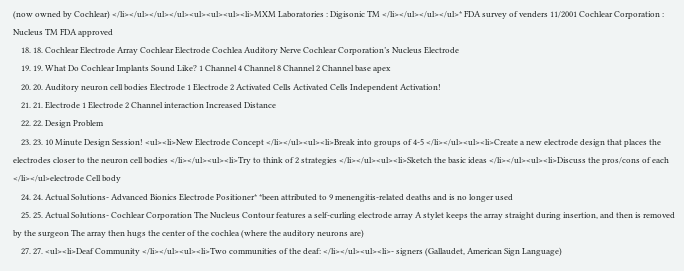(now owned by Cochlear) </li></ul></ul></ul><ul><ul><ul><li>MXM Laboratories : Digisonic TM </li></ul></ul></ul>* FDA survey of venders 11/2001 Cochlear Corporation : Nucleus TM FDA approved
    18. 18. Cochlear Electrode Array Cochlear Electrode Cochlea Auditory Nerve Cochlear Corporation’s Nucleus Electrode
    19. 19. What Do Cochlear Implants Sound Like? 1 Channel 4 Channel 8 Channel 2 Channel base apex
    20. 20. Auditory neuron cell bodies Electrode 1 Electrode 2 Activated Cells Activated Cells Independent Activation!
    21. 21. Electrode 1 Electrode 2 Channel interaction Increased Distance
    22. 22. Design Problem
    23. 23. 10 Minute Design Session! <ul><li>New Electrode Concept </li></ul><ul><li>Break into groups of 4-5 </li></ul><ul><li>Create a new electrode design that places the electrodes closer to the neuron cell bodies </li></ul><ul><li>Try to think of 2 strategies </li></ul><ul><li>Sketch the basic ideas </li></ul><ul><li>Discuss the pros/cons of each </li></ul>electrode Cell body
    24. 24. Actual Solutions- Advanced Bionics Electrode Positioner* *been attributed to 9 menengitis-related deaths and is no longer used
    25. 25. Actual Solutions- Cochlear Corporation The Nucleus Contour features a self-curling electrode array A stylet keeps the array straight during insertion, and then is removed by the surgeon The array then hugs the center of the cochlea (where the auditory neurons are)
    27. 27. <ul><li>Deaf Community </li></ul><ul><li>Two communities of the deaf: </li></ul><ul><li>- signers (Gallaudet, American Sign Language)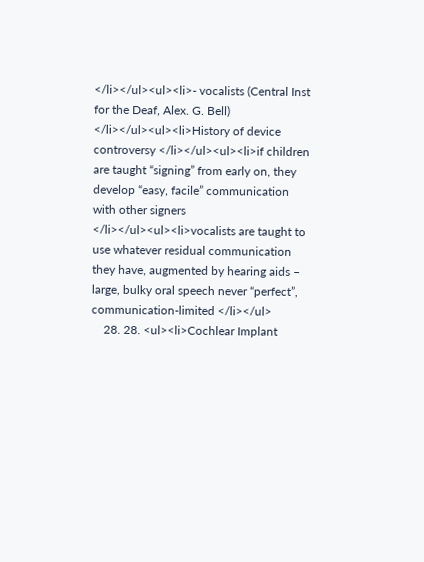</li></ul><ul><li>- vocalists (Central Inst for the Deaf, Alex. G. Bell) </li></ul><ul><li>History of device controversy </li></ul><ul><li>if children are taught “signing” from early on, they develop “easy, facile” communication with other signers </li></ul><ul><li>vocalists are taught to use whatever residual communication they have, augmented by hearing aids – large, bulky oral speech never “perfect”, communication-limited </li></ul>
    28. 28. <ul><li>Cochlear Implant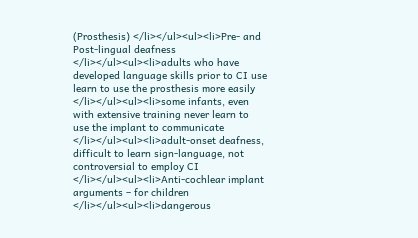(Prosthesis) </li></ul><ul><li>Pre- and Post-lingual deafness </li></ul><ul><li>adults who have developed language skills prior to CI use learn to use the prosthesis more easily </li></ul><ul><li>some infants, even with extensive training never learn to use the implant to communicate </li></ul><ul><li>adult-onset deafness, difficult to learn sign-language, not controversial to employ CI </li></ul><ul><li>Anti-cochlear implant arguments – for children </li></ul><ul><li>dangerous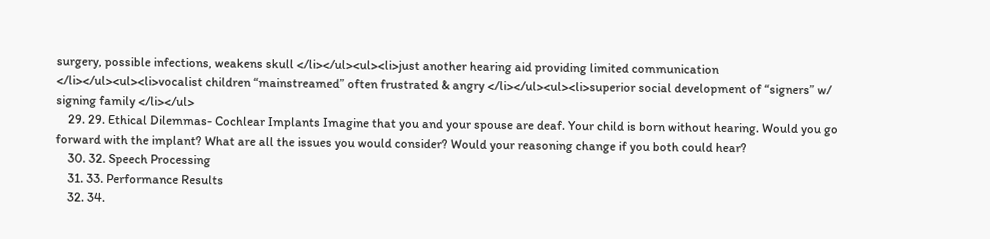surgery, possible infections, weakens skull </li></ul><ul><li>just another hearing aid providing limited communication </li></ul><ul><li>vocalist children “mainstreamed” often frustrated & angry </li></ul><ul><li>superior social development of “signers” w/ signing family </li></ul>
    29. 29. Ethical Dilemmas- Cochlear Implants Imagine that you and your spouse are deaf. Your child is born without hearing. Would you go forward with the implant? What are all the issues you would consider? Would your reasoning change if you both could hear?
    30. 32. Speech Processing
    31. 33. Performance Results
    32. 34.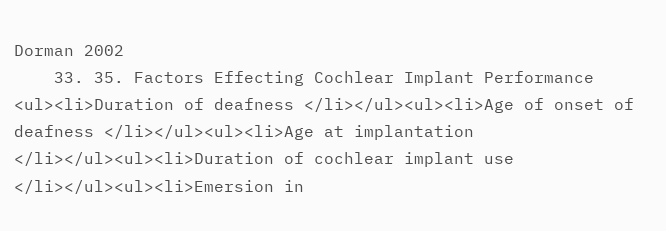Dorman 2002
    33. 35. Factors Effecting Cochlear Implant Performance <ul><li>Duration of deafness </li></ul><ul><li>Age of onset of deafness </li></ul><ul><li>Age at implantation </li></ul><ul><li>Duration of cochlear implant use </li></ul><ul><li>Emersion in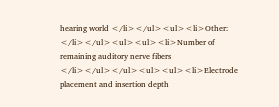hearing world </li></ul><ul><li>Other: </li></ul><ul><ul><li>Number of remaining auditory nerve fibers </li></ul></ul><ul><ul><li>Electrode placement and insertion depth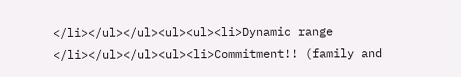</li></ul></ul><ul><ul><li>Dynamic range </li></ul></ul><ul><li>Commitment!! (family and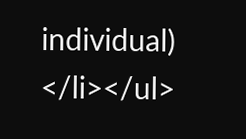individual) </li></ul>